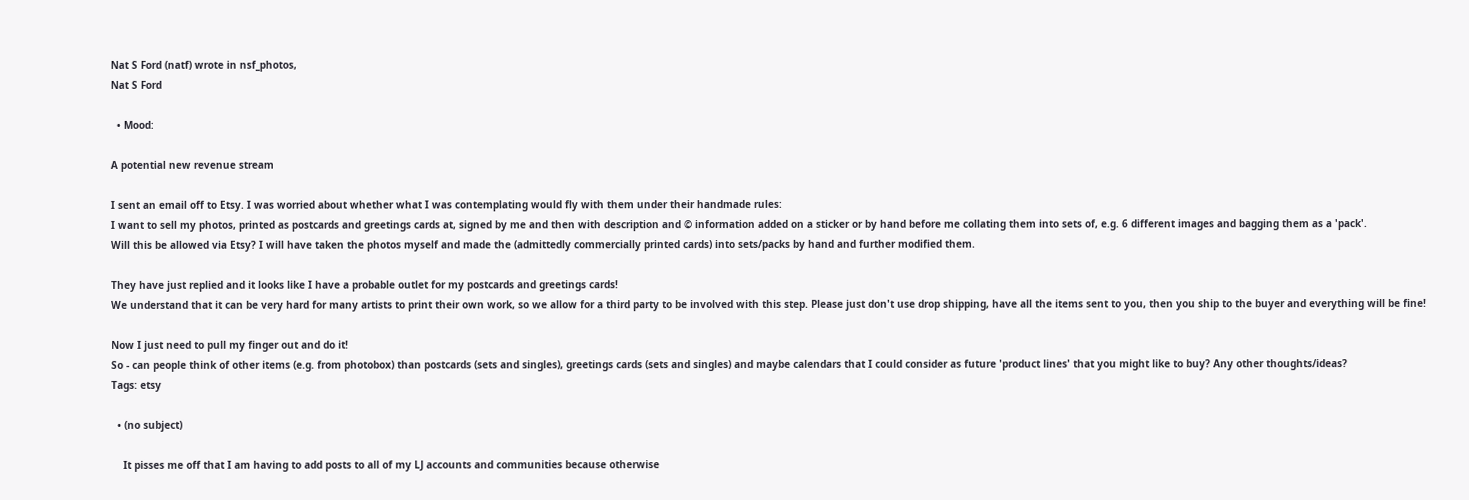Nat S Ford (natf) wrote in nsf_photos,
Nat S Ford

  • Mood:

A potential new revenue stream

I sent an email off to Etsy. I was worried about whether what I was contemplating would fly with them under their handmade rules:
I want to sell my photos, printed as postcards and greetings cards at, signed by me and then with description and © information added on a sticker or by hand before me collating them into sets of, e.g. 6 different images and bagging them as a 'pack'.
Will this be allowed via Etsy? I will have taken the photos myself and made the (admittedly commercially printed cards) into sets/packs by hand and further modified them.

They have just replied and it looks like I have a probable outlet for my postcards and greetings cards!
We understand that it can be very hard for many artists to print their own work, so we allow for a third party to be involved with this step. Please just don't use drop shipping, have all the items sent to you, then you ship to the buyer and everything will be fine!

Now I just need to pull my finger out and do it!
So - can people think of other items (e.g. from photobox) than postcards (sets and singles), greetings cards (sets and singles) and maybe calendars that I could consider as future 'product lines' that you might like to buy? Any other thoughts/ideas?
Tags: etsy

  • (no subject)

    It pisses me off that I am having to add posts to all of my LJ accounts and communities because otherwise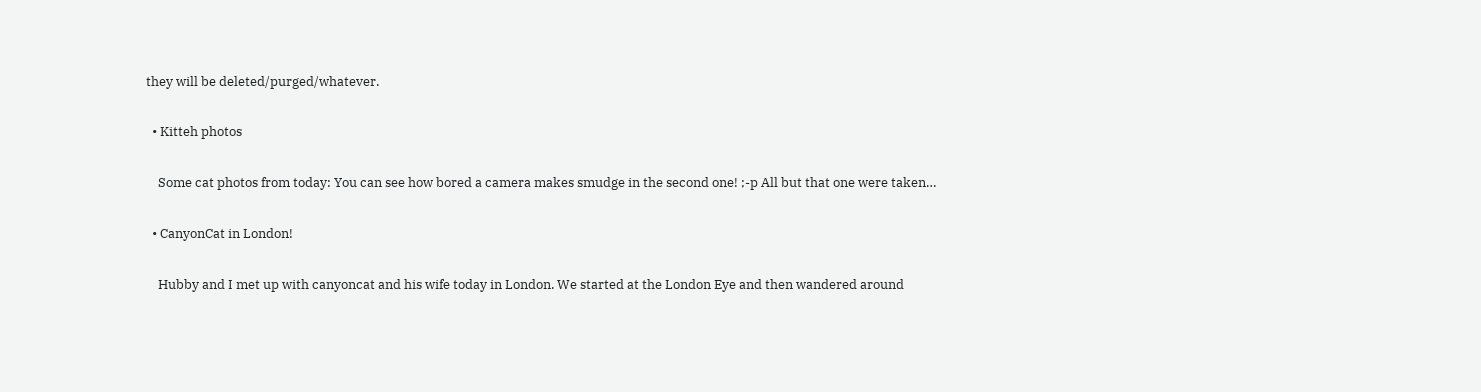they will be deleted/purged/whatever.

  • Kitteh photos

    Some cat photos from today: You can see how bored a camera makes smudge in the second one! ;-p All but that one were taken…

  • CanyonCat in London!

    Hubby and I met up with canyoncat and his wife today in London. We started at the London Eye and then wandered around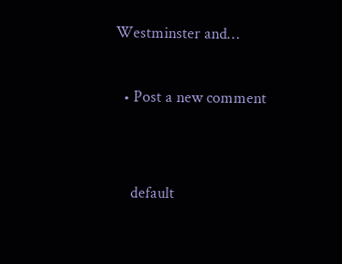Westminster and…

  • Post a new comment


    default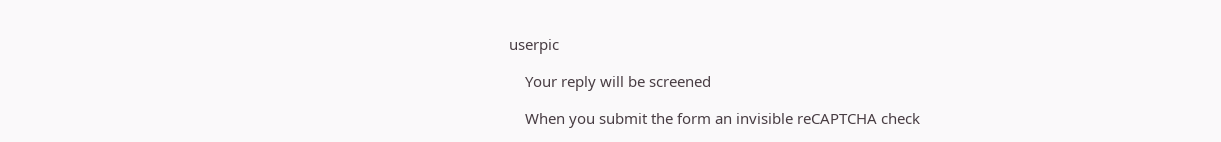userpic

    Your reply will be screened

    When you submit the form an invisible reCAPTCHA check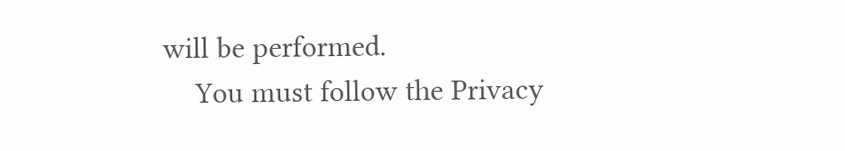will be performed.
    You must follow the Privacy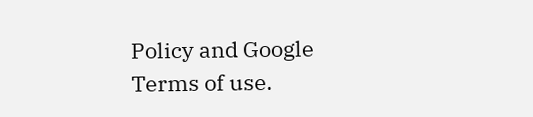Policy and Google Terms of use.